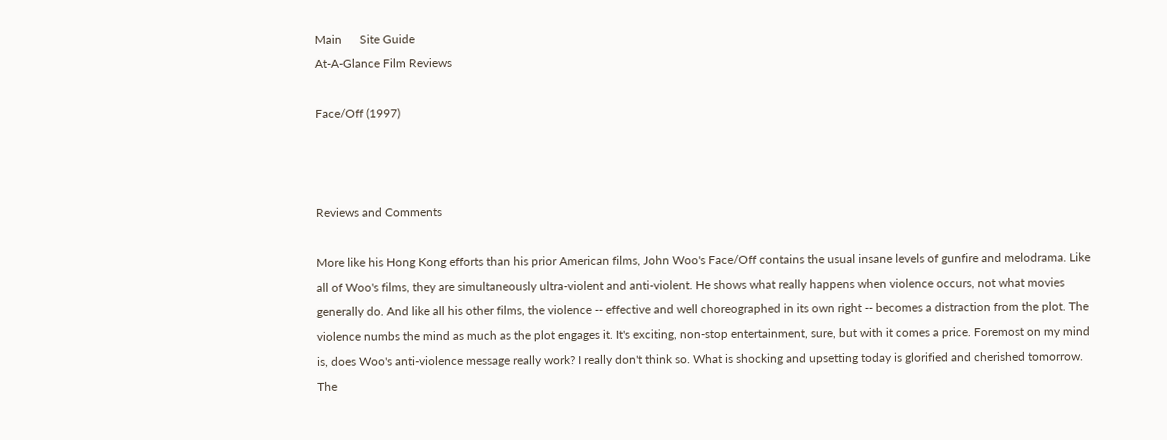Main      Site Guide
At-A-Glance Film Reviews

Face/Off (1997)



Reviews and Comments

More like his Hong Kong efforts than his prior American films, John Woo's Face/Off contains the usual insane levels of gunfire and melodrama. Like all of Woo's films, they are simultaneously ultra-violent and anti-violent. He shows what really happens when violence occurs, not what movies generally do. And like all his other films, the violence -- effective and well choreographed in its own right -- becomes a distraction from the plot. The violence numbs the mind as much as the plot engages it. It's exciting, non-stop entertainment, sure, but with it comes a price. Foremost on my mind is, does Woo's anti-violence message really work? I really don't think so. What is shocking and upsetting today is glorified and cherished tomorrow. The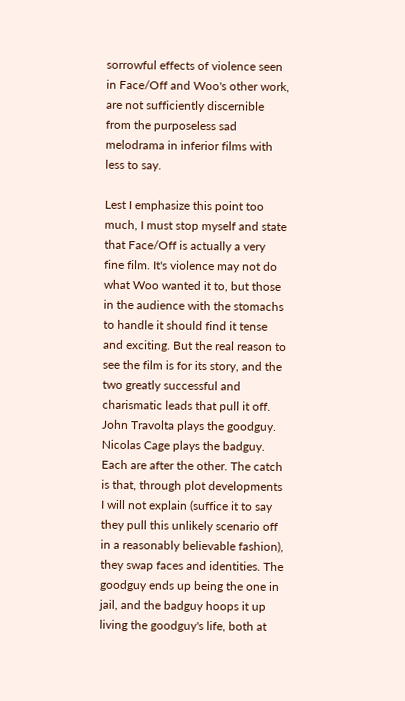sorrowful effects of violence seen in Face/Off and Woo's other work, are not sufficiently discernible from the purposeless sad melodrama in inferior films with less to say.

Lest I emphasize this point too much, I must stop myself and state that Face/Off is actually a very fine film. It's violence may not do what Woo wanted it to, but those in the audience with the stomachs to handle it should find it tense and exciting. But the real reason to see the film is for its story, and the two greatly successful and charismatic leads that pull it off. John Travolta plays the goodguy. Nicolas Cage plays the badguy. Each are after the other. The catch is that, through plot developments I will not explain (suffice it to say they pull this unlikely scenario off in a reasonably believable fashion), they swap faces and identities. The goodguy ends up being the one in jail, and the badguy hoops it up living the goodguy's life, both at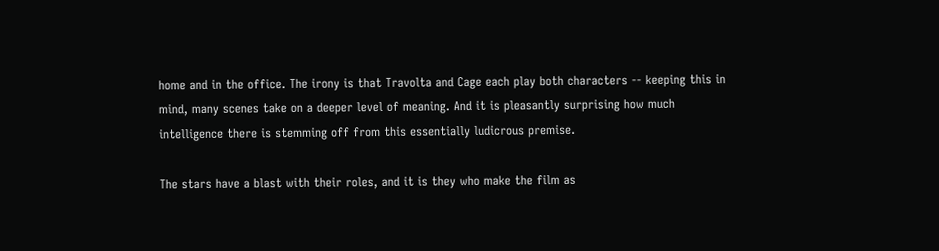home and in the office. The irony is that Travolta and Cage each play both characters -- keeping this in mind, many scenes take on a deeper level of meaning. And it is pleasantly surprising how much intelligence there is stemming off from this essentially ludicrous premise.

The stars have a blast with their roles, and it is they who make the film as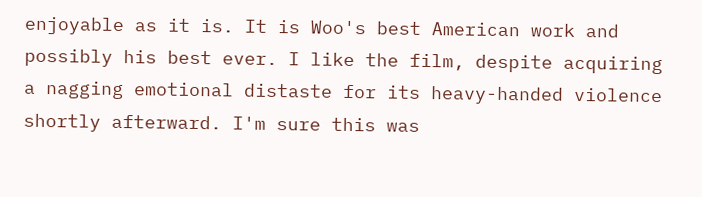enjoyable as it is. It is Woo's best American work and possibly his best ever. I like the film, despite acquiring a nagging emotional distaste for its heavy-handed violence shortly afterward. I'm sure this was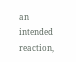an intended reaction,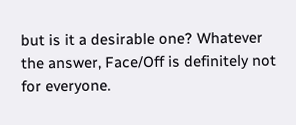but is it a desirable one? Whatever the answer, Face/Off is definitely not for everyone.